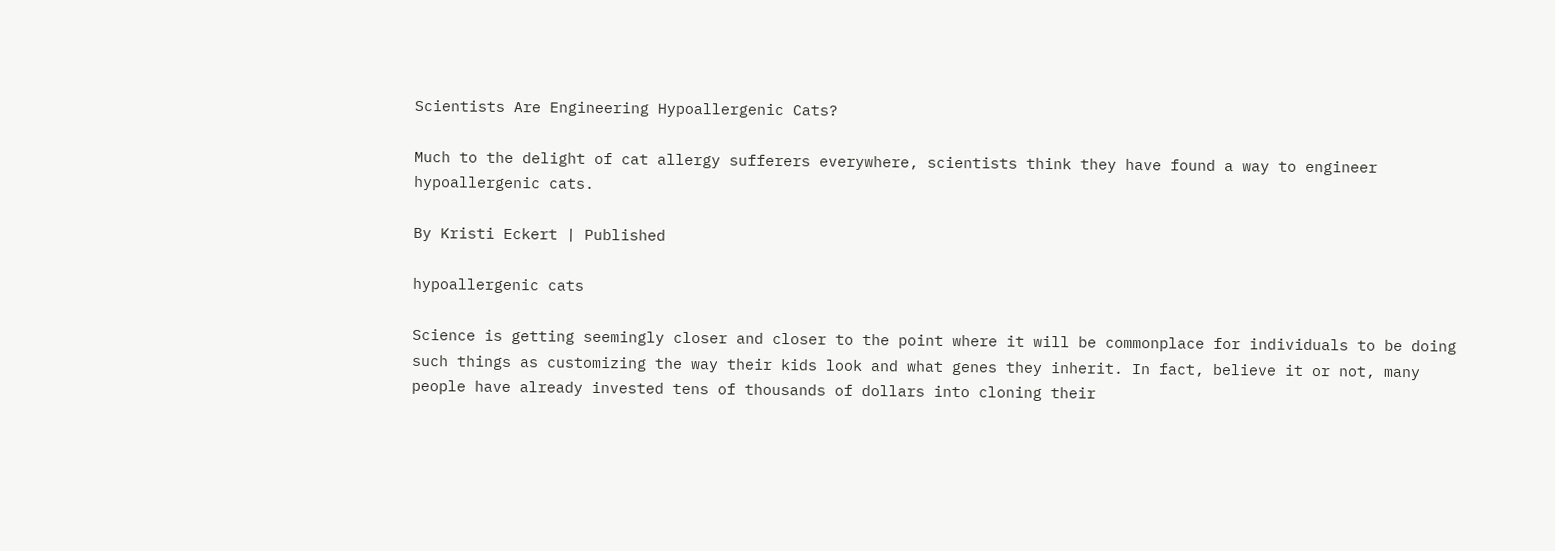Scientists Are Engineering Hypoallergenic Cats?

Much to the delight of cat allergy sufferers everywhere, scientists think they have found a way to engineer hypoallergenic cats.

By Kristi Eckert | Published

hypoallergenic cats

Science is getting seemingly closer and closer to the point where it will be commonplace for individuals to be doing such things as customizing the way their kids look and what genes they inherit. In fact, believe it or not, many people have already invested tens of thousands of dollars into cloning their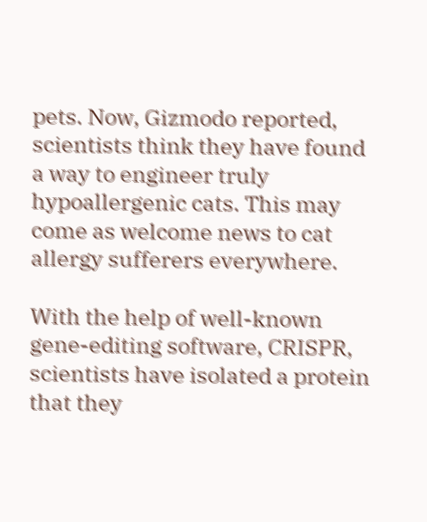pets. Now, Gizmodo reported, scientists think they have found a way to engineer truly hypoallergenic cats. This may come as welcome news to cat allergy sufferers everywhere.

With the help of well-known gene-editing software, CRISPR, scientists have isolated a protein that they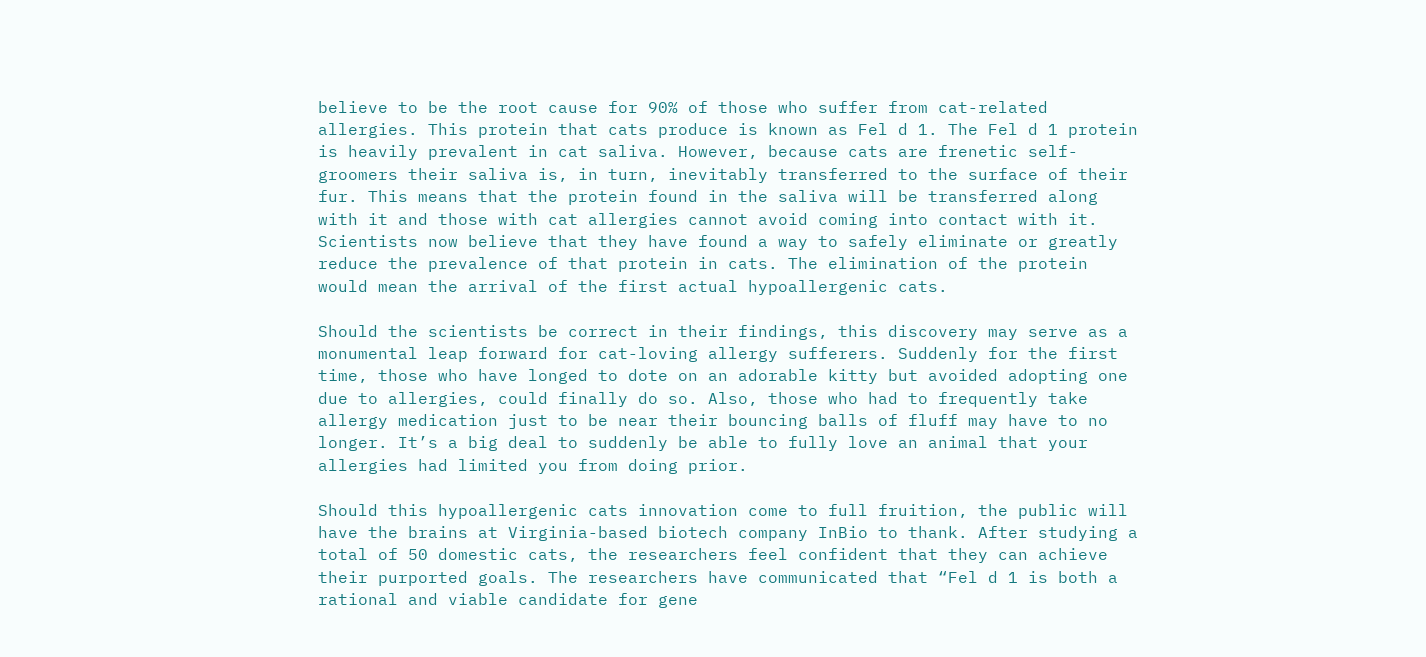believe to be the root cause for 90% of those who suffer from cat-related allergies. This protein that cats produce is known as Fel d 1. The Fel d 1 protein is heavily prevalent in cat saliva. However, because cats are frenetic self-groomers their saliva is, in turn, inevitably transferred to the surface of their fur. This means that the protein found in the saliva will be transferred along with it and those with cat allergies cannot avoid coming into contact with it. Scientists now believe that they have found a way to safely eliminate or greatly reduce the prevalence of that protein in cats. The elimination of the protein would mean the arrival of the first actual hypoallergenic cats.

Should the scientists be correct in their findings, this discovery may serve as a monumental leap forward for cat-loving allergy sufferers. Suddenly for the first time, those who have longed to dote on an adorable kitty but avoided adopting one due to allergies, could finally do so. Also, those who had to frequently take allergy medication just to be near their bouncing balls of fluff may have to no longer. It’s a big deal to suddenly be able to fully love an animal that your allergies had limited you from doing prior.

Should this hypoallergenic cats innovation come to full fruition, the public will have the brains at Virginia-based biotech company InBio to thank. After studying a total of 50 domestic cats, the researchers feel confident that they can achieve their purported goals. The researchers have communicated that “Fel d 1 is both a rational and viable candidate for gene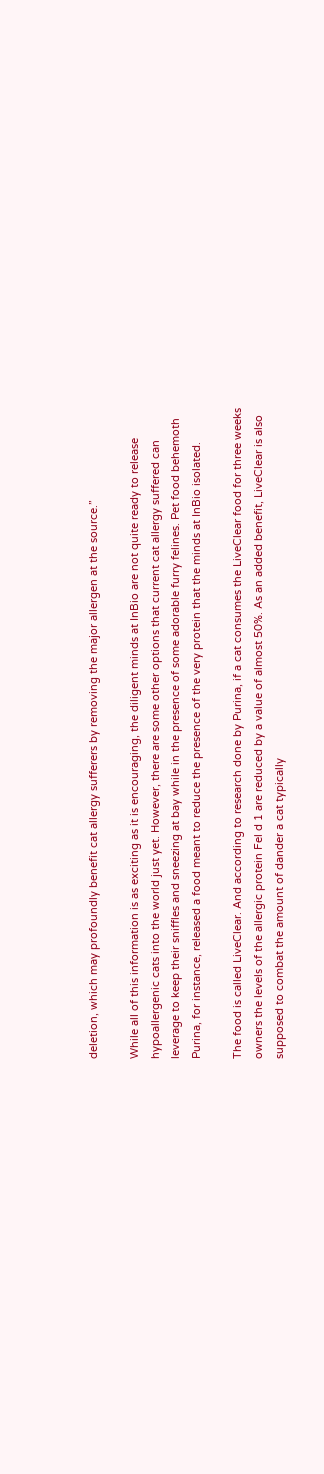deletion, which may profoundly benefit cat allergy sufferers by removing the major allergen at the source.”

While all of this information is as exciting as it is encouraging, the diligent minds at InBio are not quite ready to release hypoallergenic cats into the world just yet. However, there are some other options that current cat allergy suffered can leverage to keep their sniffles and sneezing at bay while in the presence of some adorable furry felines. Pet food behemoth Purina, for instance, released a food meant to reduce the presence of the very protein that the minds at InBio isolated.

The food is called LiveClear. And according to research done by Purina, if a cat consumes the LiveClear food for three weeks owners the levels of the allergic protein Fel d 1 are reduced by a value of almost 50%. As an added benefit, LiveClear is also supposed to combat the amount of dander a cat typically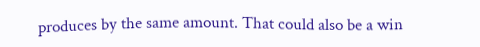produces by the same amount. That could also be a win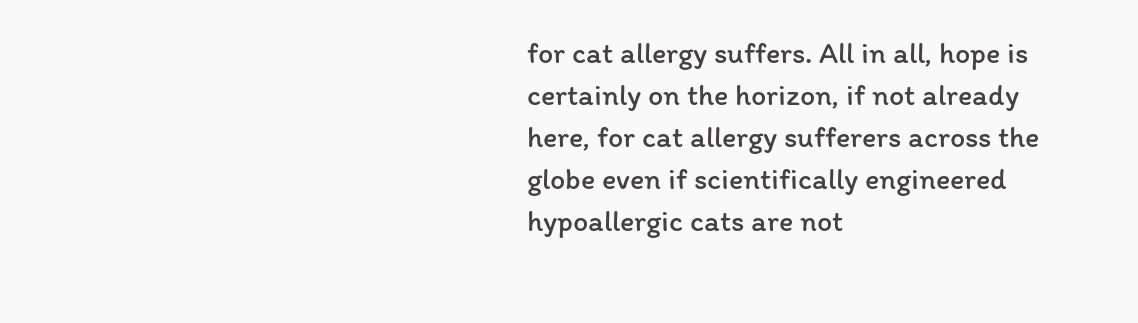for cat allergy suffers. All in all, hope is certainly on the horizon, if not already here, for cat allergy sufferers across the globe even if scientifically engineered hypoallergic cats are not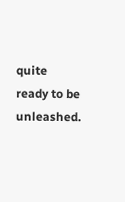quite ready to be unleashed.